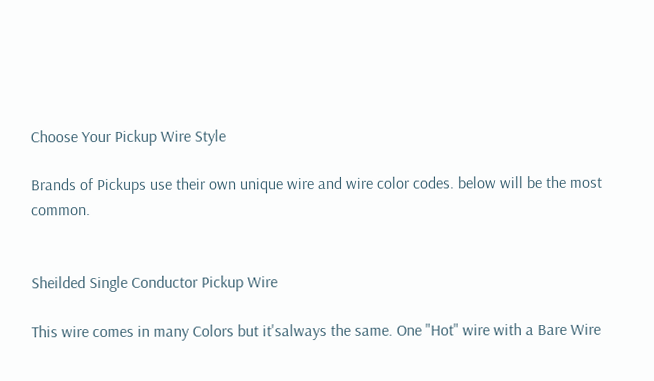Choose Your Pickup Wire Style

Brands of Pickups use their own unique wire and wire color codes. below will be the most common.


Sheilded Single Conductor Pickup Wire

This wire comes in many Colors but it'salways the same. One "Hot" wire with a Bare Wire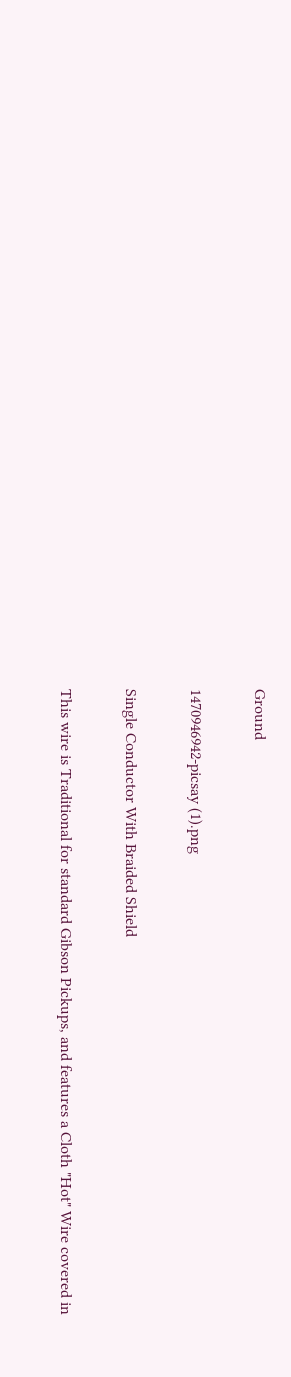Ground

1470946942-picsay (1).png

Single Conductor With Braided Shield

This wire is Traditional for standard Gibson Pickups, and features a Cloth "Hot" Wire covered in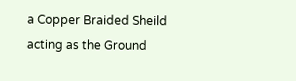a Copper Braided Sheild acting as the Ground